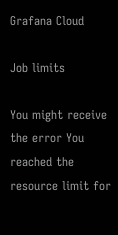Grafana Cloud

Job limits

You might receive the error You reached the resource limit for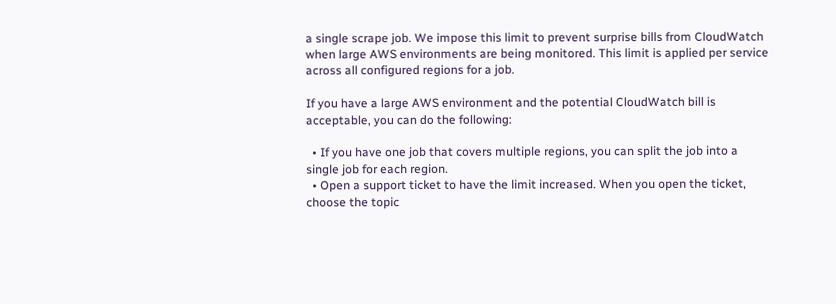a single scrape job. We impose this limit to prevent surprise bills from CloudWatch when large AWS environments are being monitored. This limit is applied per service across all configured regions for a job.

If you have a large AWS environment and the potential CloudWatch bill is acceptable, you can do the following:

  • If you have one job that covers multiple regions, you can split the job into a single job for each region.
  • Open a support ticket to have the limit increased. When you open the ticket, choose the topic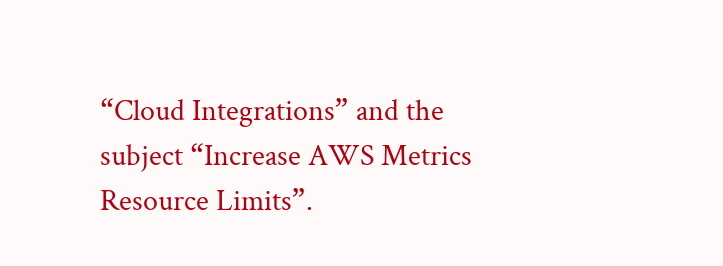“Cloud Integrations” and the subject “Increase AWS Metrics Resource Limits”.